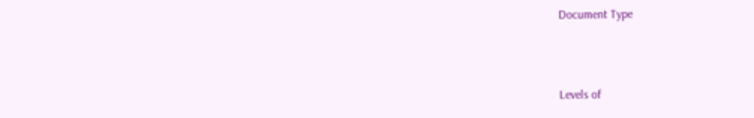Document Type



Levels of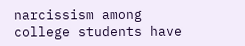narcissism among college students have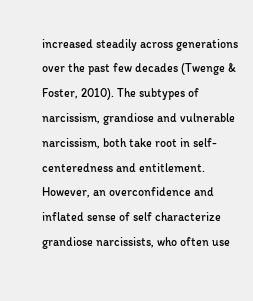increased steadily across generations over the past few decades (Twenge & Foster, 2010). The subtypes of narcissism, grandiose and vulnerable narcissism, both take root in self-centeredness and entitlement. However, an overconfidence and inflated sense of self characterize grandiose narcissists, who often use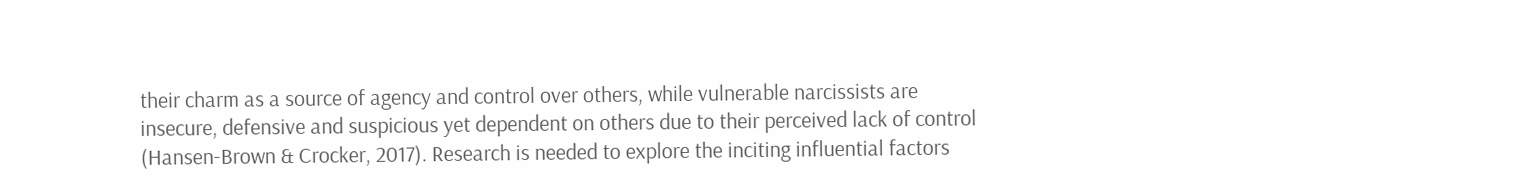their charm as a source of agency and control over others, while vulnerable narcissists are insecure, defensive and suspicious yet dependent on others due to their perceived lack of control (Hansen-Brown & Crocker, 2017). Research is needed to explore the inciting influential factors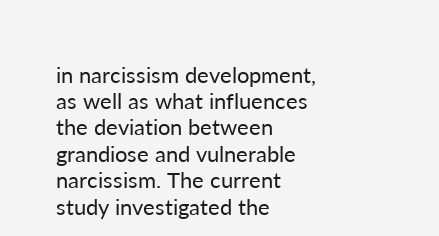in narcissism development, as well as what influences the deviation between grandiose and vulnerable narcissism. The current study investigated the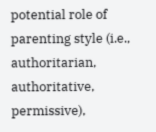potential role of parenting style (i.e., authoritarian, authoritative, permissive),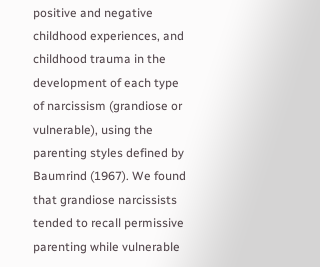positive and negative childhood experiences, and childhood trauma in the development of each type of narcissism (grandiose or vulnerable), using the parenting styles defined by Baumrind (1967). We found that grandiose narcissists tended to recall permissive parenting while vulnerable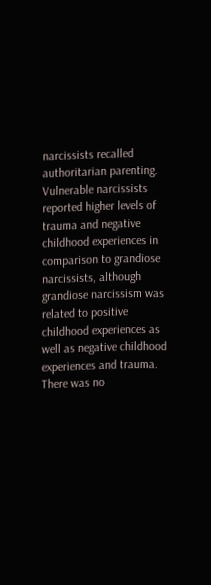narcissists recalled authoritarian parenting. Vulnerable narcissists reported higher levels of trauma and negative childhood experiences in comparison to grandiose narcissists, although grandiose narcissism was related to positive childhood experiences as well as negative childhood experiences and trauma. There was no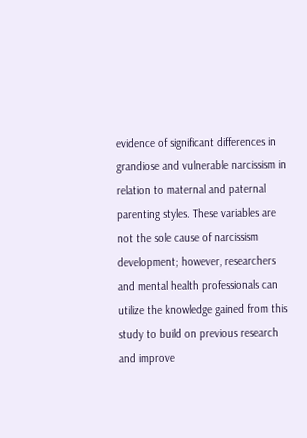evidence of significant differences in grandiose and vulnerable narcissism in relation to maternal and paternal parenting styles. These variables are not the sole cause of narcissism development; however, researchers and mental health professionals can utilize the knowledge gained from this study to build on previous research and improve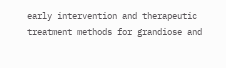early intervention and therapeutic treatment methods for grandiose and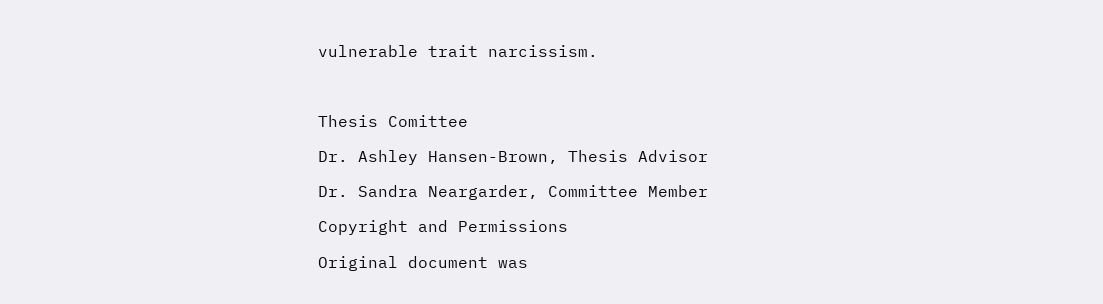vulnerable trait narcissism.



Thesis Comittee

Dr. Ashley Hansen-Brown, Thesis Advisor

Dr. Sandra Neargarder, Committee Member

Copyright and Permissions

Original document was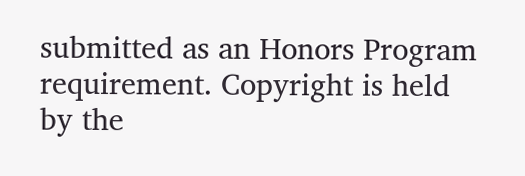submitted as an Honors Program requirement. Copyright is held by the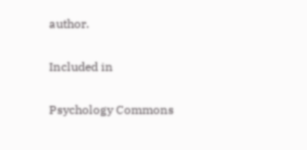author.

Included in

Psychology Commons